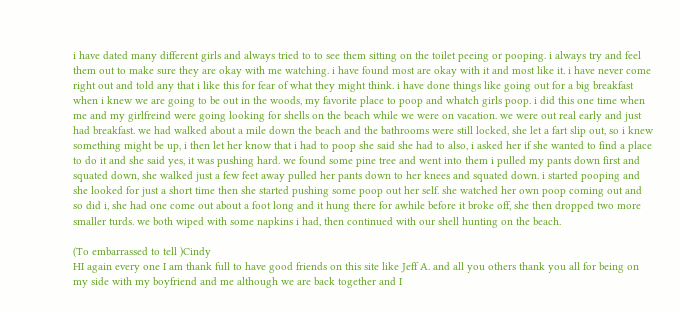i have dated many different girls and always tried to to see them sitting on the toilet peeing or pooping. i always try and feel them out to make sure they are okay with me watching. i have found most are okay with it and most like it. i have never come right out and told any that i like this for fear of what they might think. i have done things like going out for a big breakfast when i knew we are going to be out in the woods, my favorite place to poop and whatch girls poop. i did this one time when me and my girlfreind were going looking for shells on the beach while we were on vacation. we were out real early and just had breakfast. we had walked about a mile down the beach and the bathrooms were still locked, she let a fart slip out, so i knew something might be up, i then let her know that i had to poop she said she had to also, i asked her if she wanted to find a place to do it and she said yes, it was pushing hard. we found some pine tree and went into them i pulled my pants down first and squated down, she walked just a few feet away pulled her pants down to her knees and squated down. i started pooping and she looked for just a short time then she started pushing some poop out her self. she watched her own poop coming out and so did i, she had one come out about a foot long and it hung there for awhile before it broke off, she then dropped two more smaller turds. we both wiped with some napkins i had, then continued with our shell hunting on the beach.

(To embarrassed to tell )Cindy
HI again every one I am thank full to have good friends on this site like Jeff A. and all you others thank you all for being on my side with my boyfriend and me although we are back together and I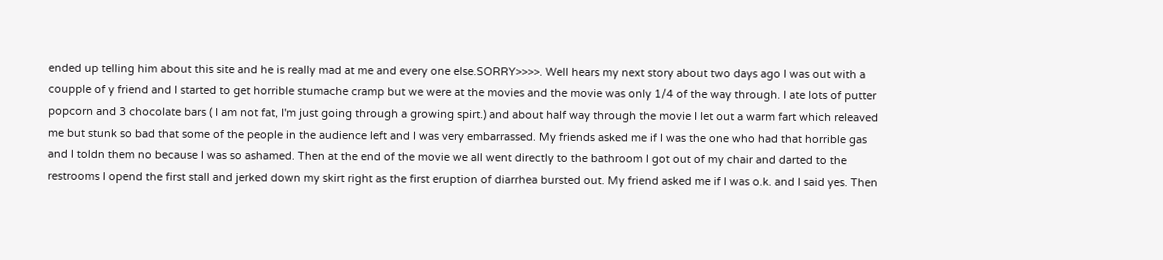ended up telling him about this site and he is really mad at me and every one else.SORRY>>>>. Well hears my next story about two days ago I was out with a coupple of y friend and I started to get horrible stumache cramp but we were at the movies and the movie was only 1/4 of the way through. I ate lots of putter popcorn and 3 chocolate bars ( I am not fat, I'm just going through a growing spirt.) and about half way through the movie I let out a warm fart which releaved me but stunk so bad that some of the people in the audience left and I was very embarrassed. My friends asked me if I was the one who had that horrible gas and I toldn them no because I was so ashamed. Then at the end of the movie we all went directly to the bathroom I got out of my chair and darted to the restrooms I opend the first stall and jerked down my skirt right as the first eruption of diarrhea bursted out. My friend asked me if I was o.k. and I said yes. Then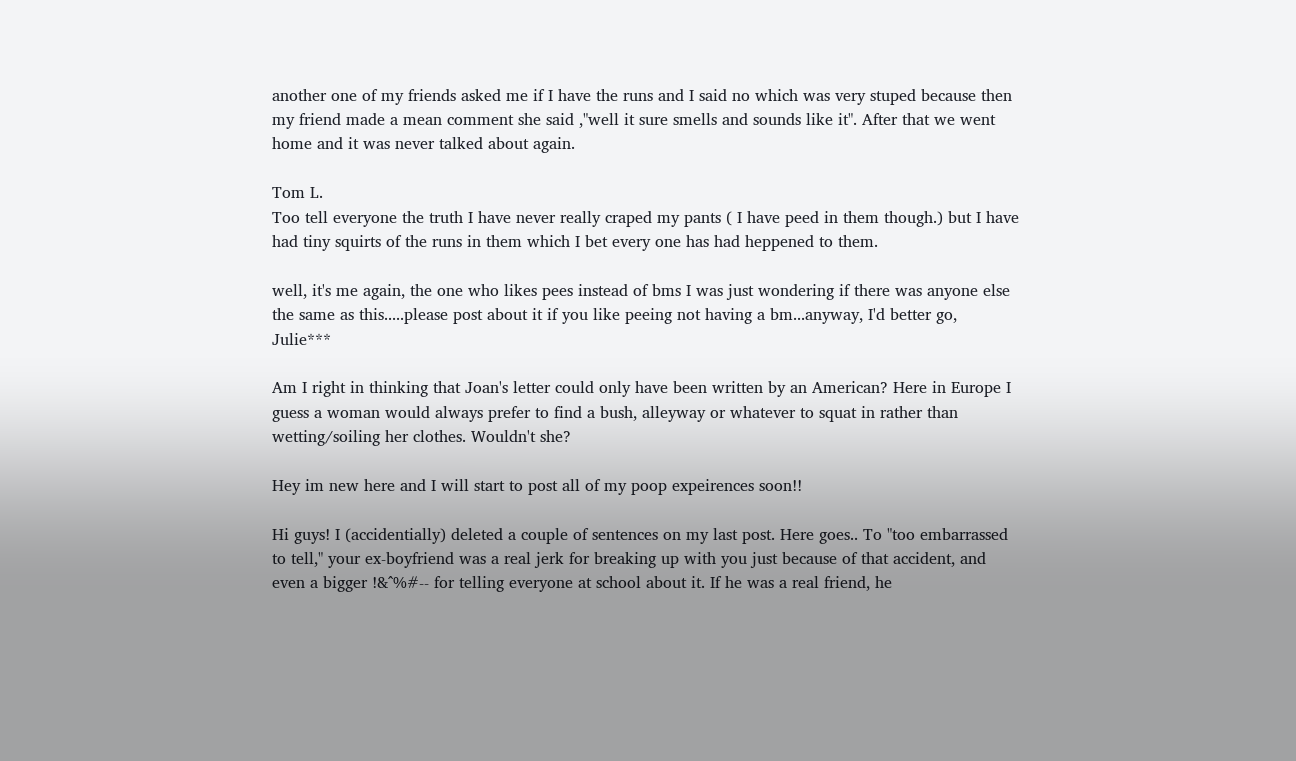another one of my friends asked me if I have the runs and I said no which was very stuped because then my friend made a mean comment she said ,"well it sure smells and sounds like it". After that we went home and it was never talked about again.

Tom L.
Too tell everyone the truth I have never really craped my pants ( I have peed in them though.) but I have had tiny squirts of the runs in them which I bet every one has had heppened to them.

well, it's me again, the one who likes pees instead of bms I was just wondering if there was anyone else the same as this.....please post about it if you like peeing not having a bm...anyway, I'd better go, Julie***

Am I right in thinking that Joan's letter could only have been written by an American? Here in Europe I guess a woman would always prefer to find a bush, alleyway or whatever to squat in rather than wetting/soiling her clothes. Wouldn't she?

Hey im new here and I will start to post all of my poop expeirences soon!!

Hi guys! I (accidentially) deleted a couple of sentences on my last post. Here goes.. To "too embarrassed to tell," your ex-boyfriend was a real jerk for breaking up with you just because of that accident, and even a bigger !&^%#-- for telling everyone at school about it. If he was a real friend, he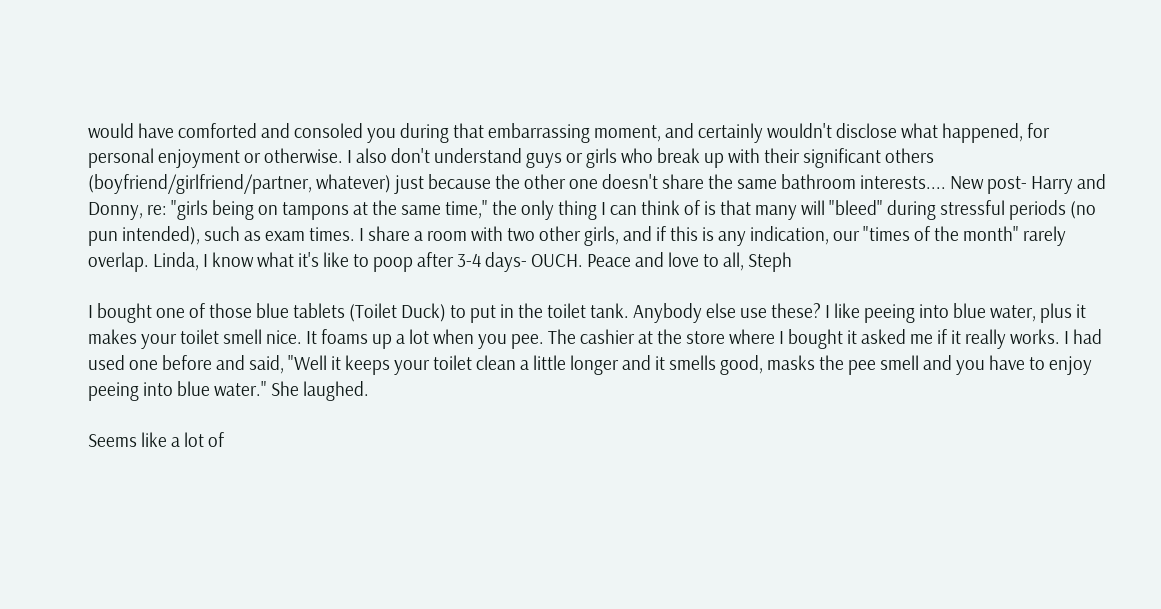would have comforted and consoled you during that embarrassing moment, and certainly wouldn't disclose what happened, for personal enjoyment or otherwise. I also don't understand guys or girls who break up with their significant others (boyfriend/girlfriend/partner, whatever) just because the other one doesn't share the same bathroom interests.... New post- Harry and Donny, re: "girls being on tampons at the same time," the only thing I can think of is that many will "bleed" during stressful periods (no pun intended), such as exam times. I share a room with two other girls, and if this is any indication, our "times of the month" rarely overlap. Linda, I know what it's like to poop after 3-4 days- OUCH. Peace and love to all, Steph

I bought one of those blue tablets (Toilet Duck) to put in the toilet tank. Anybody else use these? I like peeing into blue water, plus it makes your toilet smell nice. It foams up a lot when you pee. The cashier at the store where I bought it asked me if it really works. I had used one before and said, "Well it keeps your toilet clean a little longer and it smells good, masks the pee smell and you have to enjoy peeing into blue water." She laughed.

Seems like a lot of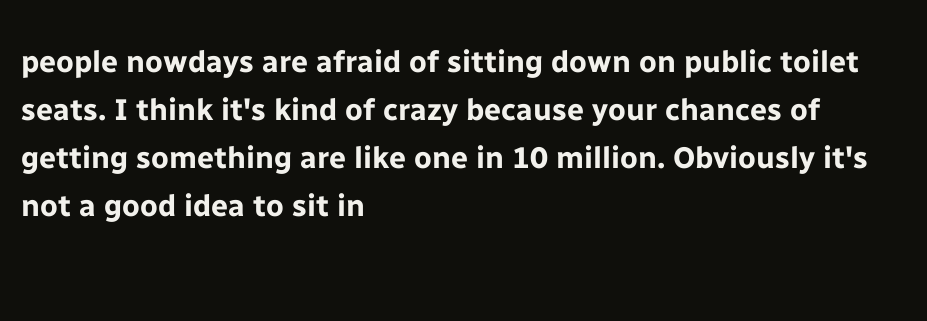people nowdays are afraid of sitting down on public toilet seats. I think it's kind of crazy because your chances of getting something are like one in 10 million. Obviously it's not a good idea to sit in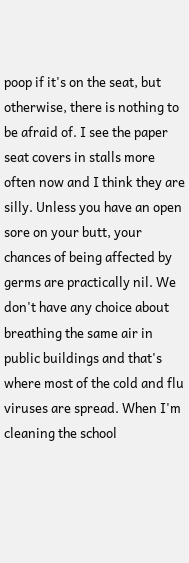poop if it's on the seat, but otherwise, there is nothing to be afraid of. I see the paper seat covers in stalls more often now and I think they are silly. Unless you have an open sore on your butt, your chances of being affected by germs are practically nil. We don't have any choice about breathing the same air in public buildings and that's where most of the cold and flu viruses are spread. When I'm cleaning the school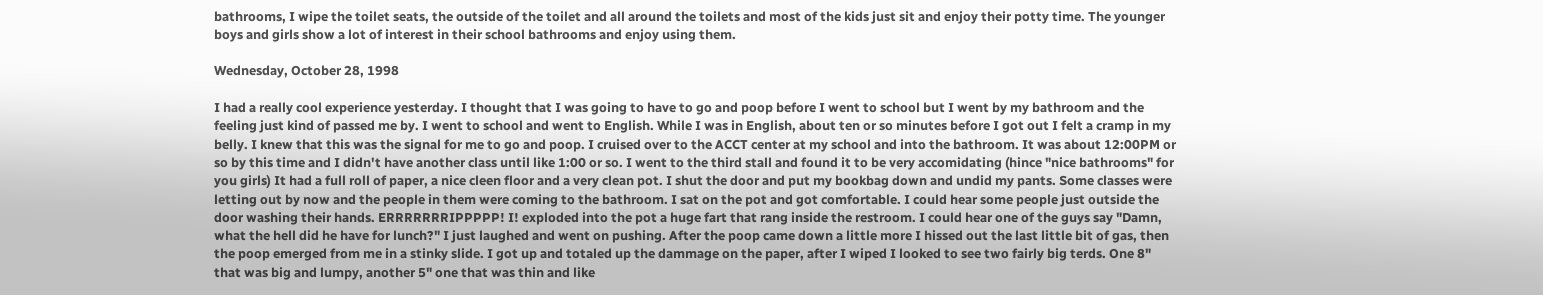bathrooms, I wipe the toilet seats, the outside of the toilet and all around the toilets and most of the kids just sit and enjoy their potty time. The younger boys and girls show a lot of interest in their school bathrooms and enjoy using them.

Wednesday, October 28, 1998

I had a really cool experience yesterday. I thought that I was going to have to go and poop before I went to school but I went by my bathroom and the feeling just kind of passed me by. I went to school and went to English. While I was in English, about ten or so minutes before I got out I felt a cramp in my belly. I knew that this was the signal for me to go and poop. I cruised over to the ACCT center at my school and into the bathroom. It was about 12:00PM or so by this time and I didn't have another class until like 1:00 or so. I went to the third stall and found it to be very accomidating (hince "nice bathrooms" for you girls) It had a full roll of paper, a nice cleen floor and a very clean pot. I shut the door and put my bookbag down and undid my pants. Some classes were letting out by now and the people in them were coming to the bathroom. I sat on the pot and got comfortable. I could hear some people just outside the door washing their hands. ERRRRRRRIPPPPP! I! exploded into the pot a huge fart that rang inside the restroom. I could hear one of the guys say "Damn, what the hell did he have for lunch?" I just laughed and went on pushing. After the poop came down a little more I hissed out the last little bit of gas, then the poop emerged from me in a stinky slide. I got up and totaled up the dammage on the paper, after I wiped I looked to see two fairly big terds. One 8" that was big and lumpy, another 5" one that was thin and like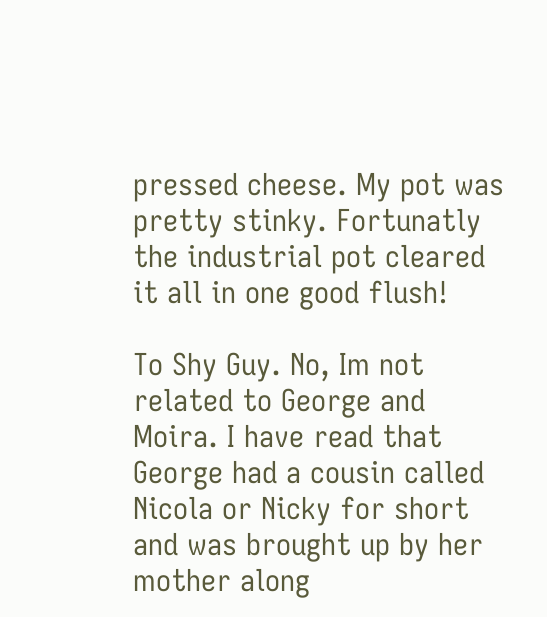pressed cheese. My pot was pretty stinky. Fortunatly the industrial pot cleared it all in one good flush!

To Shy Guy. No, Im not related to George and Moira. I have read that George had a cousin called Nicola or Nicky for short and was brought up by her mother along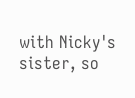with Nicky's sister, so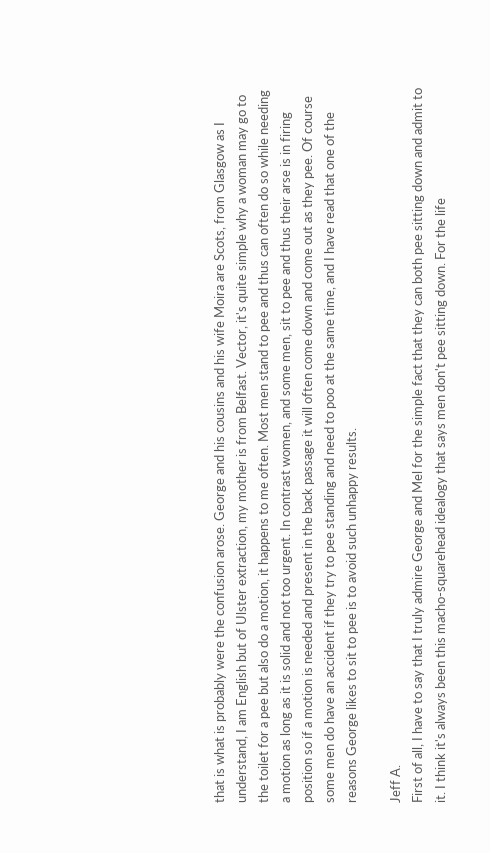that is what is probably were the confusion arose. George and his cousins and his wife Moira are Scots, from Glasgow as I understand, I am English but of Ulster extraction, my mother is from Belfast. Vector, it's quite simple why a woman may go to the toilet for a pee but also do a motion, it happens to me often. Most men stand to pee and thus can often do so while needing a motion as long as it is solid and not too urgent. In contrast women, and some men, sit to pee and thus their arse is in firing position so if a motion is needed and present in the back passage it will often come down and come out as they pee. Of course some men do have an accident if they try to pee standing and need to poo at the same time, and I have read that one of the reasons George likes to sit to pee is to avoid such unhappy results.

Jeff A.
First of all, I have to say that I truly admire George and Mel for the simple fact that they can both pee sitting down and admit to it. I think it's always been this macho-squarehead idealogy that says men don't pee sitting down. For the life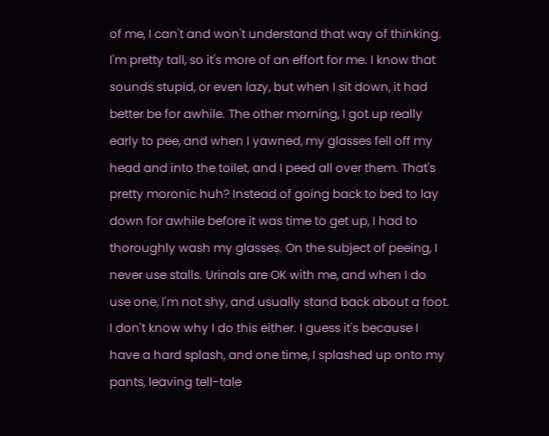of me, I can't and won't understand that way of thinking. I'm pretty tall, so it's more of an effort for me. I know that sounds stupid, or even lazy, but when I sit down, it had better be for awhile. The other morning, I got up really early to pee, and when I yawned, my glasses fell off my head and into the toilet, and I peed all over them. That's pretty moronic huh? Instead of going back to bed to lay down for awhile before it was time to get up, I had to thoroughly wash my glasses. On the subject of peeing, I never use stalls. Urinals are OK with me, and when I do use one, I'm not shy, and usually stand back about a foot. I don't know why I do this either. I guess it's because I have a hard splash, and one time, I splashed up onto my pants, leaving tell-tale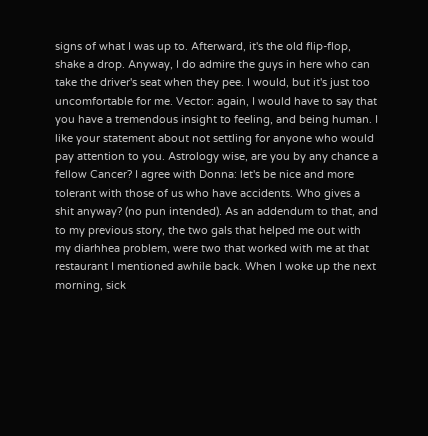signs of what I was up to. Afterward, it's the old flip-flop, shake a drop. Anyway, I do admire the guys in here who can take the driver's seat when they pee. I would, but it's just too uncomfortable for me. Vector: again, I would have to say that you have a tremendous insight to feeling, and being human. I like your statement about not settling for anyone who would pay attention to you. Astrology wise, are you by any chance a fellow Cancer? I agree with Donna: let's be nice and more tolerant with those of us who have accidents. Who gives a shit anyway? (no pun intended). As an addendum to that, and to my previous story, the two gals that helped me out with my diarhhea problem, were two that worked with me at that restaurant I mentioned awhile back. When I woke up the next morning, sick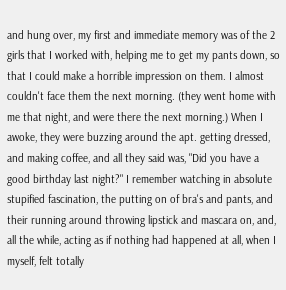and hung over, my first and immediate memory was of the 2 girls that I worked with, helping me to get my pants down, so that I could make a horrible impression on them. I almost couldn't face them the next morning. (they went home with me that night, and were there the next morning.) When I awoke, they were buzzing around the apt. getting dressed, and making coffee, and all they said was, "Did you have a good birthday last night?" I remember watching in absolute stupified fascination, the putting on of bra's and pants, and their running around throwing lipstick and mascara on, and, all the while, acting as if nothing had happened at all, when I myself, felt totally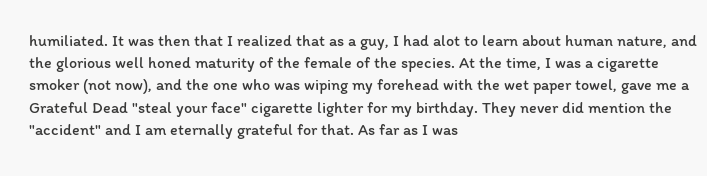humiliated. It was then that I realized that as a guy, I had alot to learn about human nature, and the glorious well honed maturity of the female of the species. At the time, I was a cigarette smoker (not now), and the one who was wiping my forehead with the wet paper towel, gave me a Grateful Dead "steal your face" cigarette lighter for my birthday. They never did mention the "accident" and I am eternally grateful for that. As far as I was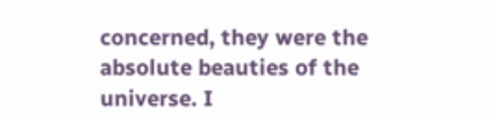concerned, they were the absolute beauties of the universe. I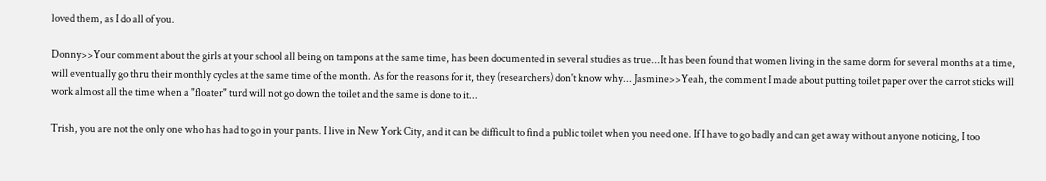loved them, as I do all of you.

Donny>>Your comment about the girls at your school all being on tampons at the same time, has been documented in several studies as true...It has been found that women living in the same dorm for several months at a time, will eventually go thru their monthly cycles at the same time of the month. As for the reasons for it, they (researchers) don't know why... Jasmine>>Yeah, the comment I made about putting toilet paper over the carrot sticks will work almost all the time when a "floater" turd will not go down the toilet and the same is done to it...

Trish, you are not the only one who has had to go in your pants. I live in New York City, and it can be difficult to find a public toilet when you need one. If I have to go badly and can get away without anyone noticing, I too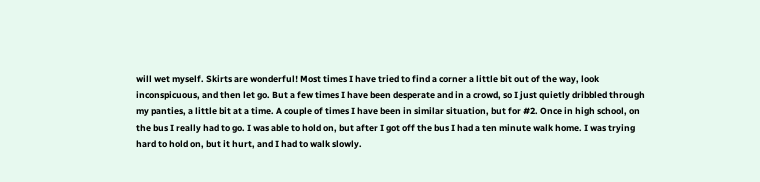will wet myself. Skirts are wonderful! Most times I have tried to find a corner a little bit out of the way, look inconspicuous, and then let go. But a few times I have been desperate and in a crowd, so I just quietly dribbled through my panties, a little bit at a time. A couple of times I have been in similar situation, but for #2. Once in high school, on the bus I really had to go. I was able to hold on, but after I got off the bus I had a ten minute walk home. I was trying hard to hold on, but it hurt, and I had to walk slowly.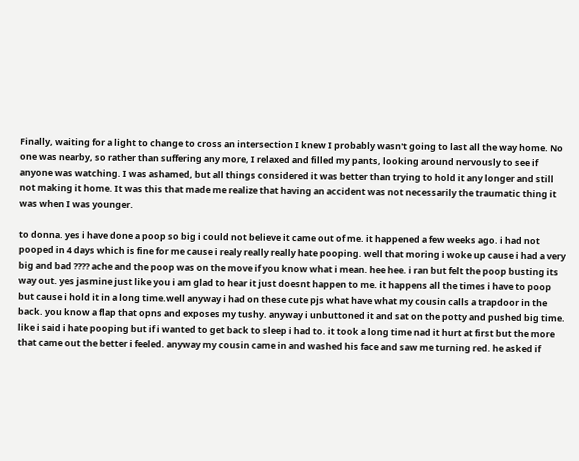Finally, waiting for a light to change to cross an intersection I knew I probably wasn't going to last all the way home. No one was nearby, so rather than suffering any more, I relaxed and filled my pants, looking around nervously to see if anyone was watching. I was ashamed, but all things considered it was better than trying to hold it any longer and still not making it home. It was this that made me realize that having an accident was not necessarily the traumatic thing it was when I was younger.

to donna. yes i have done a poop so big i could not believe it came out of me. it happened a few weeks ago. i had not pooped in 4 days which is fine for me cause i realy really really hate pooping. well that moring i woke up cause i had a very big and bad ???? ache and the poop was on the move if you know what i mean. hee hee. i ran but felt the poop busting its way out. yes jasmine just like you i am glad to hear it just doesnt happen to me. it happens all the times i have to poop but cause i hold it in a long time.well anyway i had on these cute pjs what have what my cousin calls a trapdoor in the back. you know a flap that opns and exposes my tushy. anyway i unbuttoned it and sat on the potty and pushed big time. like i said i hate pooping but if i wanted to get back to sleep i had to. it took a long time nad it hurt at first but the more that came out the better i feeled. anyway my cousin came in and washed his face and saw me turning red. he asked if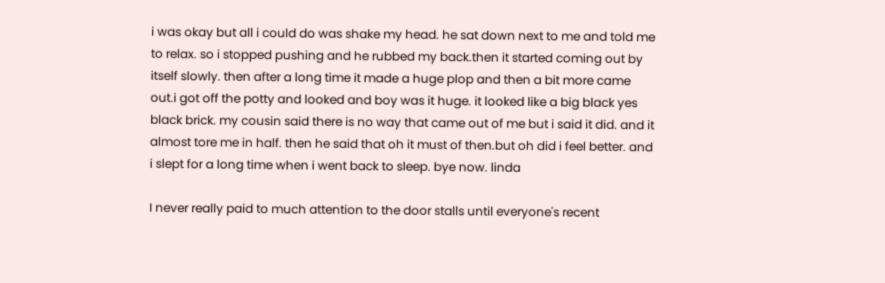i was okay but all i could do was shake my head. he sat down next to me and told me to relax. so i stopped pushing and he rubbed my back.then it started coming out by itself slowly. then after a long time it made a huge plop and then a bit more came out.i got off the potty and looked and boy was it huge. it looked like a big black yes black brick. my cousin said there is no way that came out of me but i said it did. and it almost tore me in half. then he said that oh it must of then.but oh did i feel better. and i slept for a long time when i went back to sleep. bye now. linda

I never really paid to much attention to the door stalls until everyone's recent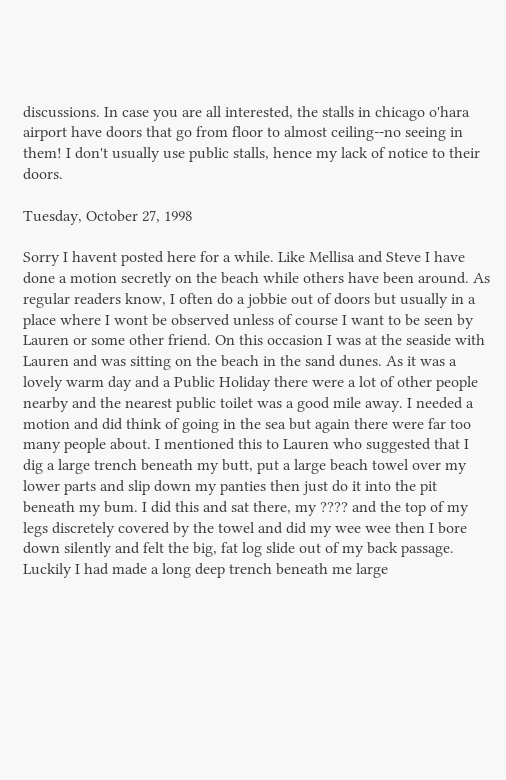discussions. In case you are all interested, the stalls in chicago o'hara airport have doors that go from floor to almost ceiling--no seeing in them! I don't usually use public stalls, hence my lack of notice to their doors.

Tuesday, October 27, 1998

Sorry I havent posted here for a while. Like Mellisa and Steve I have done a motion secretly on the beach while others have been around. As regular readers know, I often do a jobbie out of doors but usually in a place where I wont be observed unless of course I want to be seen by Lauren or some other friend. On this occasion I was at the seaside with Lauren and was sitting on the beach in the sand dunes. As it was a lovely warm day and a Public Holiday there were a lot of other people nearby and the nearest public toilet was a good mile away. I needed a motion and did think of going in the sea but again there were far too many people about. I mentioned this to Lauren who suggested that I dig a large trench beneath my butt, put a large beach towel over my lower parts and slip down my panties then just do it into the pit beneath my bum. I did this and sat there, my ???? and the top of my legs discretely covered by the towel and did my wee wee then I bore down silently and felt the big, fat log slide out of my back passage. Luckily I had made a long deep trench beneath me large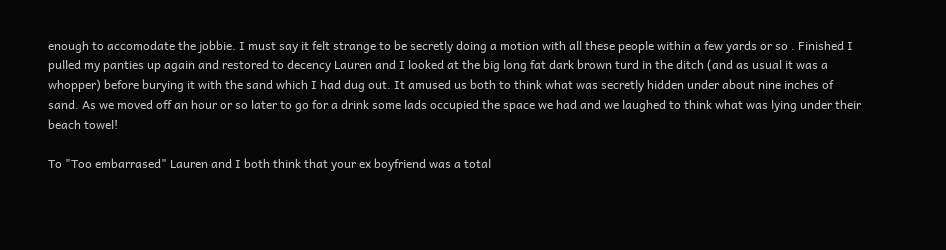enough to accomodate the jobbie. I must say it felt strange to be secretly doing a motion with all these people within a few yards or so . Finished I pulled my panties up again and restored to decency Lauren and I looked at the big long fat dark brown turd in the ditch (and as usual it was a whopper) before burying it with the sand which I had dug out. It amused us both to think what was secretly hidden under about nine inches of sand. As we moved off an hour or so later to go for a drink some lads occupied the space we had and we laughed to think what was lying under their beach towel!

To "Too embarrased" Lauren and I both think that your ex boyfriend was a total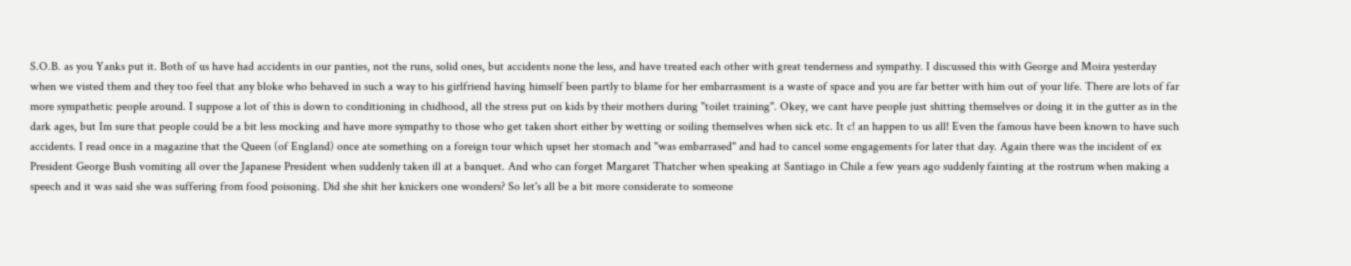S.O.B. as you Yanks put it. Both of us have had accidents in our panties, not the runs, solid ones, but accidents none the less, and have treated each other with great tenderness and sympathy. I discussed this with George and Moira yesterday when we visted them and they too feel that any bloke who behaved in such a way to his girlfriend having himself been partly to blame for her embarrasment is a waste of space and you are far better with him out of your life. There are lots of far more sympathetic people around. I suppose a lot of this is down to conditioning in chidhood, all the stress put on kids by their mothers during "toilet training". Okey, we cant have people just shitting themselves or doing it in the gutter as in the dark ages, but Im sure that people could be a bit less mocking and have more sympathy to those who get taken short either by wetting or soiling themselves when sick etc. It c! an happen to us all! Even the famous have been known to have such accidents. I read once in a magazine that the Queen (of England) once ate something on a foreign tour which upset her stomach and "was embarrased" and had to cancel some engagements for later that day. Again there was the incident of ex President George Bush vomiting all over the Japanese President when suddenly taken ill at a banquet. And who can forget Margaret Thatcher when speaking at Santiago in Chile a few years ago suddenly fainting at the rostrum when making a speech and it was said she was suffering from food poisoning. Did she shit her knickers one wonders? So let's all be a bit more considerate to someone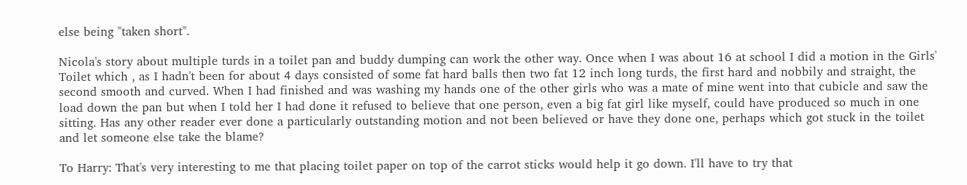else being "taken short".

Nicola's story about multiple turds in a toilet pan and buddy dumping can work the other way. Once when I was about 16 at school I did a motion in the Girls' Toilet which , as I hadn't been for about 4 days consisted of some fat hard balls then two fat 12 inch long turds, the first hard and nobbily and straight, the second smooth and curved. When I had finished and was washing my hands one of the other girls who was a mate of mine went into that cubicle and saw the load down the pan but when I told her I had done it refused to believe that one person, even a big fat girl like myself, could have produced so much in one sitting. Has any other reader ever done a particularly outstanding motion and not been believed or have they done one, perhaps which got stuck in the toilet and let someone else take the blame?

To Harry: That's very interesting to me that placing toilet paper on top of the carrot sticks would help it go down. I'll have to try that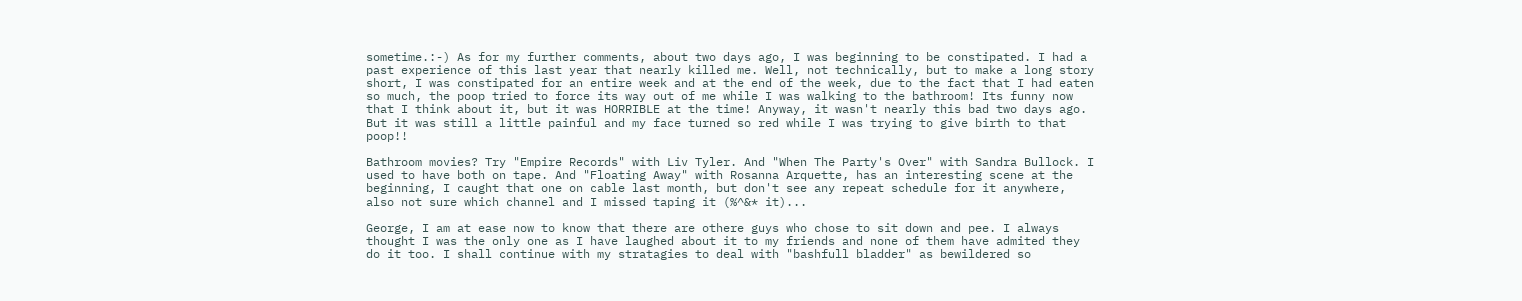sometime.:-) As for my further comments, about two days ago, I was beginning to be constipated. I had a past experience of this last year that nearly killed me. Well, not technically, but to make a long story short, I was constipated for an entire week and at the end of the week, due to the fact that I had eaten so much, the poop tried to force its way out of me while I was walking to the bathroom! Its funny now that I think about it, but it was HORRIBLE at the time! Anyway, it wasn't nearly this bad two days ago. But it was still a little painful and my face turned so red while I was trying to give birth to that poop!!

Bathroom movies? Try "Empire Records" with Liv Tyler. And "When The Party's Over" with Sandra Bullock. I used to have both on tape. And "Floating Away" with Rosanna Arquette, has an interesting scene at the beginning, I caught that one on cable last month, but don't see any repeat schedule for it anywhere, also not sure which channel and I missed taping it (%^&* it)...

George, I am at ease now to know that there are othere guys who chose to sit down and pee. I always thought I was the only one as I have laughed about it to my friends and none of them have admited they do it too. I shall continue with my stratagies to deal with "bashfull bladder" as bewildered so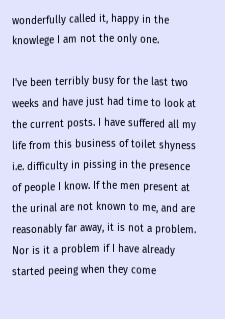wonderfully called it, happy in the knowlege I am not the only one.

I've been terribly busy for the last two weeks and have just had time to look at the current posts. I have suffered all my life from this business of toilet shyness i.e. difficulty in pissing in the presence of people I know. If the men present at the urinal are not known to me, and are reasonably far away, it is not a problem. Nor is it a problem if I have already started peeing when they come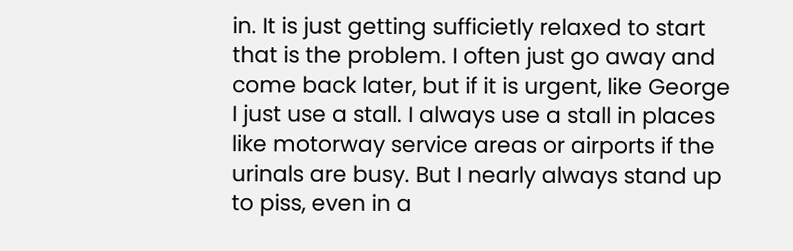in. It is just getting sufficietly relaxed to start that is the problem. I often just go away and come back later, but if it is urgent, like George I just use a stall. I always use a stall in places like motorway service areas or airports if the urinals are busy. But I nearly always stand up to piss, even in a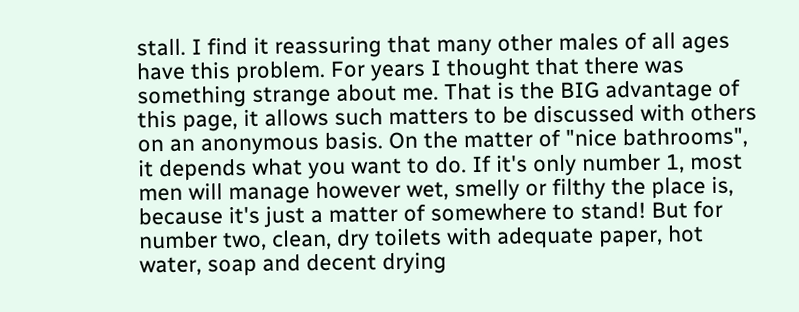stall. I find it reassuring that many other males of all ages have this problem. For years I thought that there was something strange about me. That is the BIG advantage of this page, it allows such matters to be discussed with others on an anonymous basis. On the matter of "nice bathrooms", it depends what you want to do. If it's only number 1, most men will manage however wet, smelly or filthy the place is, because it's just a matter of somewhere to stand! But for number two, clean, dry toilets with adequate paper, hot water, soap and decent drying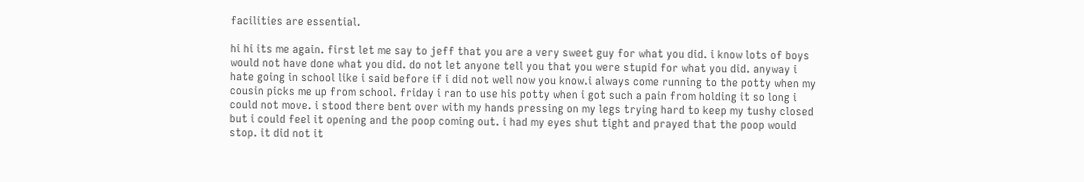facilities are essential.

hi hi its me again. first let me say to jeff that you are a very sweet guy for what you did. i know lots of boys would not have done what you did. do not let anyone tell you that you were stupid for what you did. anyway i hate going in school like i said before if i did not well now you know.i always come running to the potty when my cousin picks me up from school. friday i ran to use his potty when i got such a pain from holding it so long i could not move. i stood there bent over with my hands pressing on my legs trying hard to keep my tushy closed but i could feel it opening and the poop coming out. i had my eyes shut tight and prayed that the poop would stop. it did not it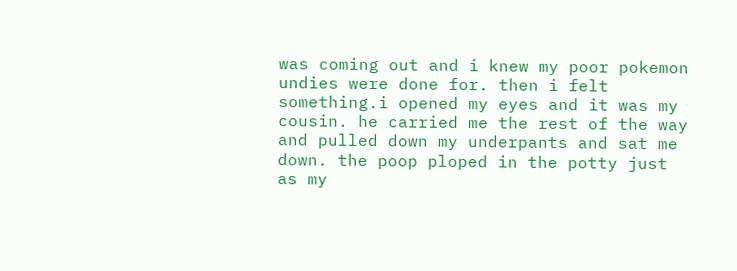was coming out and i knew my poor pokemon undies were done for. then i felt something.i opened my eyes and it was my cousin. he carried me the rest of the way and pulled down my underpants and sat me down. the poop ploped in the potty just as my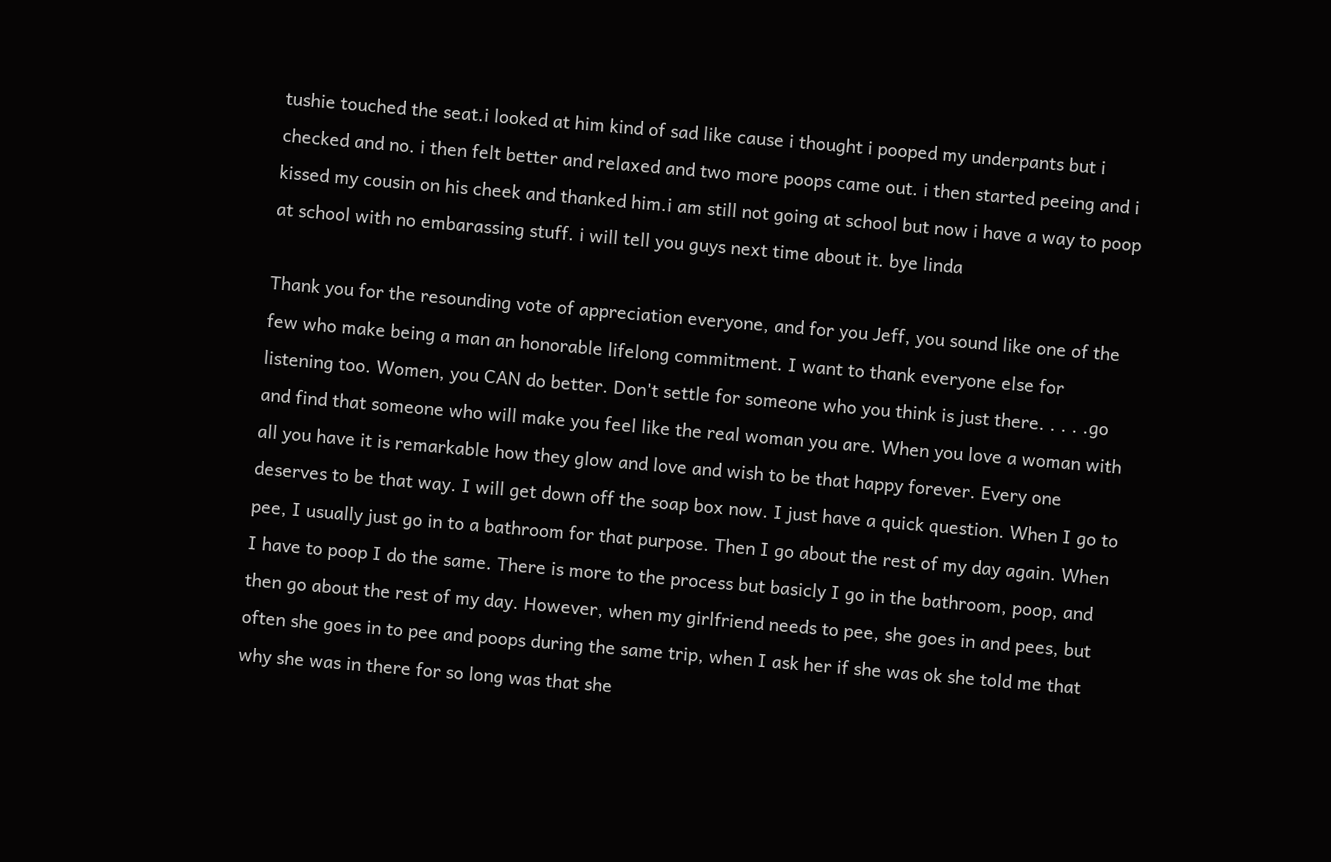tushie touched the seat.i looked at him kind of sad like cause i thought i pooped my underpants but i checked and no. i then felt better and relaxed and two more poops came out. i then started peeing and i kissed my cousin on his cheek and thanked him.i am still not going at school but now i have a way to poop at school with no embarassing stuff. i will tell you guys next time about it. bye linda

Thank you for the resounding vote of appreciation everyone, and for you Jeff, you sound like one of the few who make being a man an honorable lifelong commitment. I want to thank everyone else for listening too. Women, you CAN do better. Don't settle for someone who you think is just there. . . . .go and find that someone who will make you feel like the real woman you are. When you love a woman with all you have it is remarkable how they glow and love and wish to be that happy forever. Every one deserves to be that way. I will get down off the soap box now. I just have a quick question. When I go to pee, I usually just go in to a bathroom for that purpose. Then I go about the rest of my day again. When I have to poop I do the same. There is more to the process but basicly I go in the bathroom, poop, and then go about the rest of my day. However, when my girlfriend needs to pee, she goes in and pees, but often she goes in to pee and poops during the same trip, when I ask her if she was ok she told me that why she was in there for so long was that she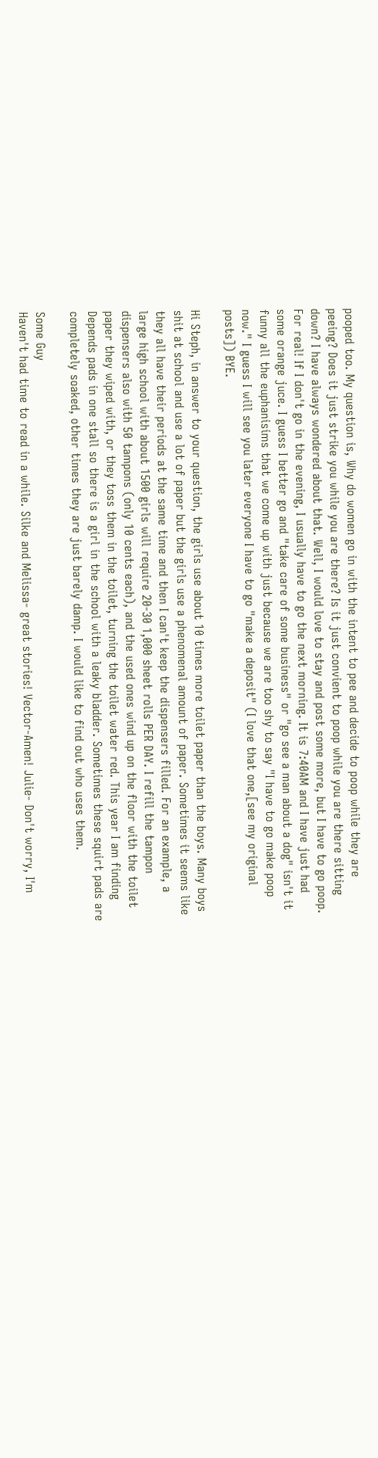pooped too. My question is, Why do women go in with the intent to pee and decide to poop while they are peeing? Does it just strike you while you are there? Is it just convient to poop while you are there sitting down? I have always wondered about that. Well, I would love to stay and post some more, but I have to go poop. For real! If I don't go in the evening, I usually have to go the next morning. It is 7:40AM and I have just had some orange juce. I guess I better go and "take care of some business" or "go see a man about a dog" isn't it funny all the euphanisims that we come up with just because we are too shy to say "I have to go make poop now." I guess I will see you later everyone I have to go "make a deposit" (I love that one,[see my original posts]) BYE.

Hi Steph, in answer to your question, the girls use about 10 times more toilet paper than the boys. Many boys shit at school and use a lot of paper but the girls use a phenomenal amount of paper. Sometimes it seems like they all have their periods at the same time and then I can't keep the dispensers filled. For an example, a large high school with about 1500 girls will require 20-30 1,000 sheet rolls PER DAY. I refill the tampon dispensers also with 50 tampons (only 10 cents each), and the used ones wind up on the floor with the toilet paper they wiped with, or they toss them in the toilet, turning the toilet water red. This year I am finding Depends pads in one stall so there is a girl in the school with a leaky bladder. Sometimes these squirt pads are completely soaked, other times they are just barely damp. I would like to find out who uses them.

Some Guy
Haven't had time to read in a while. Silke and Melissa- great stories! Vector-Amen! Julie- Don't worry, I'm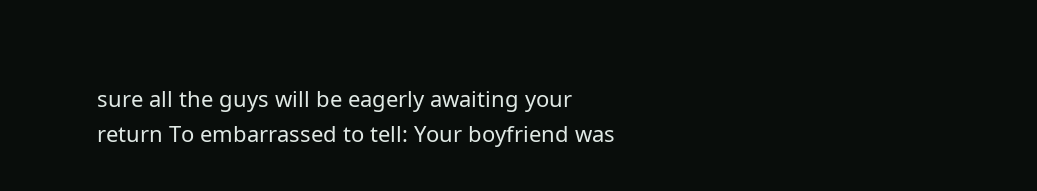sure all the guys will be eagerly awaiting your return To embarrassed to tell: Your boyfriend was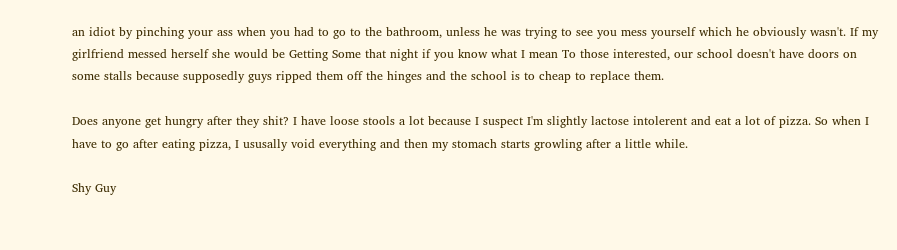an idiot by pinching your ass when you had to go to the bathroom, unless he was trying to see you mess yourself which he obviously wasn't. If my girlfriend messed herself she would be Getting Some that night if you know what I mean To those interested, our school doesn't have doors on some stalls because supposedly guys ripped them off the hinges and the school is to cheap to replace them.

Does anyone get hungry after they shit? I have loose stools a lot because I suspect I'm slightly lactose intolerent and eat a lot of pizza. So when I have to go after eating pizza, I ususally void everything and then my stomach starts growling after a little while.

Shy Guy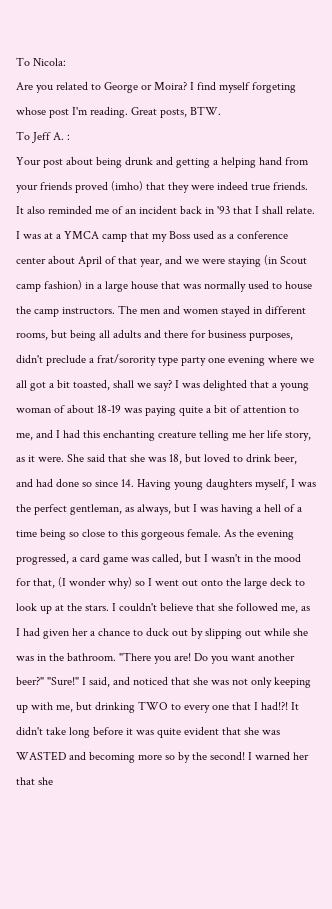To Nicola:
Are you related to George or Moira? I find myself forgeting whose post I'm reading. Great posts, BTW.
To Jeff A. :
Your post about being drunk and getting a helping hand from your friends proved (imho) that they were indeed true friends. It also reminded me of an incident back in '93 that I shall relate. I was at a YMCA camp that my Boss used as a conference center about April of that year, and we were staying (in Scout camp fashion) in a large house that was normally used to house the camp instructors. The men and women stayed in different rooms, but being all adults and there for business purposes, didn't preclude a frat/sorority type party one evening where we all got a bit toasted, shall we say? I was delighted that a young woman of about 18-19 was paying quite a bit of attention to me, and I had this enchanting creature telling me her life story, as it were. She said that she was 18, but loved to drink beer, and had done so since 14. Having young daughters myself, I was the perfect gentleman, as always, but I was having a hell of a time being so close to this gorgeous female. As the evening progressed, a card game was called, but I wasn't in the mood for that, (I wonder why) so I went out onto the large deck to look up at the stars. I couldn't believe that she followed me, as I had given her a chance to duck out by slipping out while she was in the bathroom. "There you are! Do you want another beer?" "Sure!" I said, and noticed that she was not only keeping up with me, but drinking TWO to every one that I had!?! It didn't take long before it was quite evident that she was WASTED and becoming more so by the second! I warned her that she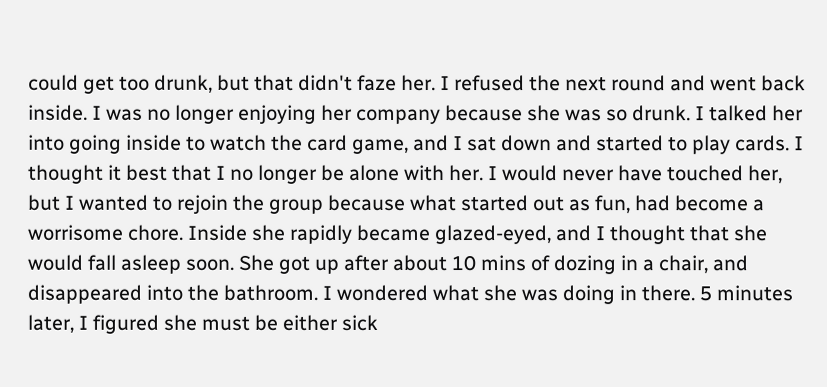could get too drunk, but that didn't faze her. I refused the next round and went back inside. I was no longer enjoying her company because she was so drunk. I talked her into going inside to watch the card game, and I sat down and started to play cards. I thought it best that I no longer be alone with her. I would never have touched her, but I wanted to rejoin the group because what started out as fun, had become a worrisome chore. Inside she rapidly became glazed-eyed, and I thought that she would fall asleep soon. She got up after about 10 mins of dozing in a chair, and disappeared into the bathroom. I wondered what she was doing in there. 5 minutes later, I figured she must be either sick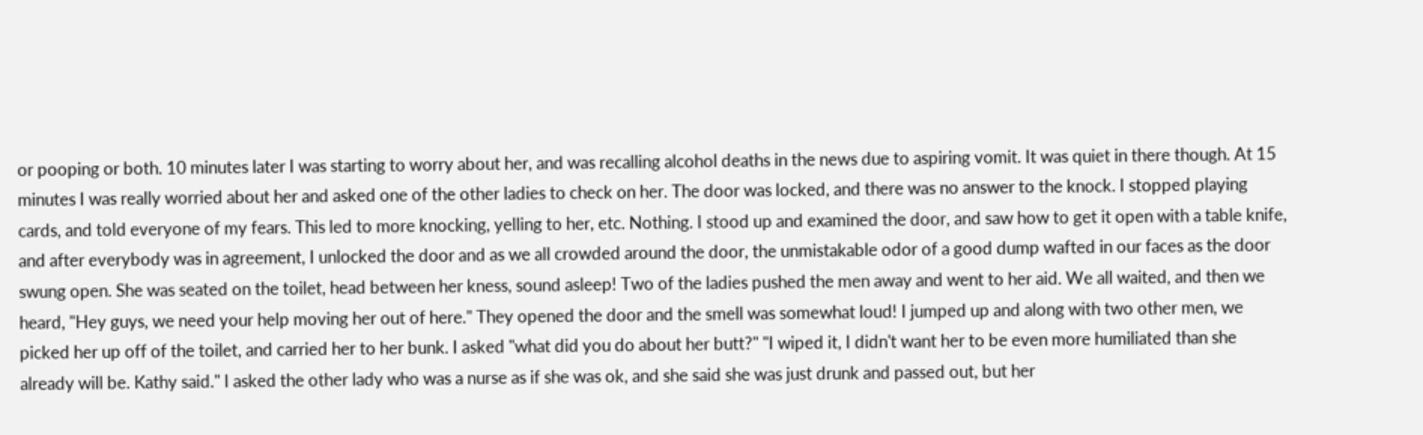or pooping or both. 10 minutes later I was starting to worry about her, and was recalling alcohol deaths in the news due to aspiring vomit. It was quiet in there though. At 15 minutes I was really worried about her and asked one of the other ladies to check on her. The door was locked, and there was no answer to the knock. I stopped playing cards, and told everyone of my fears. This led to more knocking, yelling to her, etc. Nothing. I stood up and examined the door, and saw how to get it open with a table knife, and after everybody was in agreement, I unlocked the door and as we all crowded around the door, the unmistakable odor of a good dump wafted in our faces as the door swung open. She was seated on the toilet, head between her kness, sound asleep! Two of the ladies pushed the men away and went to her aid. We all waited, and then we heard, "Hey guys, we need your help moving her out of here." They opened the door and the smell was somewhat loud! I jumped up and along with two other men, we picked her up off of the toilet, and carried her to her bunk. I asked "what did you do about her butt?" "I wiped it, I didn't want her to be even more humiliated than she already will be. Kathy said." I asked the other lady who was a nurse as if she was ok, and she said she was just drunk and passed out, but her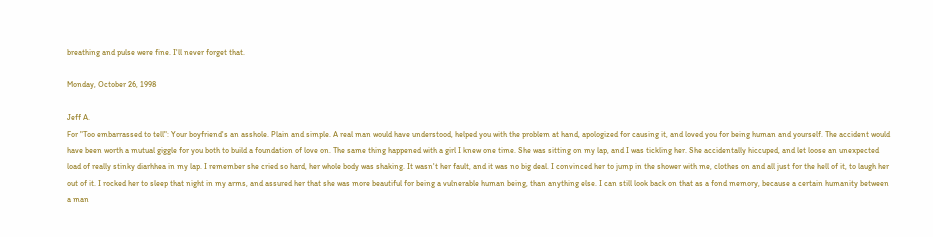breathing and pulse were fine. I'll never forget that.

Monday, October 26, 1998

Jeff A.
For "Too embarrassed to tell": Your boyfriend's an asshole. Plain and simple. A real man would have understood, helped you with the problem at hand, apologized for causing it, and loved you for being human and yourself. The accident would have been worth a mutual giggle for you both to build a foundation of love on. The same thing happened with a girl I knew one time. She was sitting on my lap, and I was tickling her. She accidentally hiccuped, and let loose an unexpected load of really stinky diarhhea in my lap. I remember she cried so hard, her whole body was shaking. It wasn't her fault, and it was no big deal. I convinced her to jump in the shower with me, clothes on and all just for the hell of it, to laugh her out of it. I rocked her to sleep that night in my arms, and assured her that she was more beautiful for being a vulnerable human being, than anything else. I can still look back on that as a fond memory, because a certain humanity between a man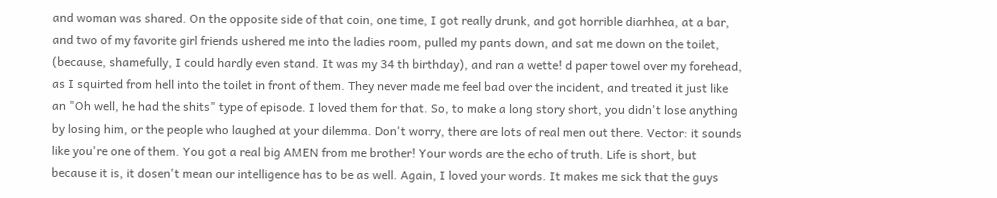and woman was shared. On the opposite side of that coin, one time, I got really drunk, and got horrible diarhhea, at a bar, and two of my favorite girl friends ushered me into the ladies room, pulled my pants down, and sat me down on the toilet, (because, shamefully, I could hardly even stand. It was my 34 th birthday), and ran a wette! d paper towel over my forehead, as I squirted from hell into the toilet in front of them. They never made me feel bad over the incident, and treated it just like an "Oh well, he had the shits" type of episode. I loved them for that. So, to make a long story short, you didn't lose anything by losing him, or the people who laughed at your dilemma. Don't worry, there are lots of real men out there. Vector: it sounds like you're one of them. You got a real big AMEN from me brother! Your words are the echo of truth. Life is short, but because it is, it dosen't mean our intelligence has to be as well. Again, I loved your words. It makes me sick that the guys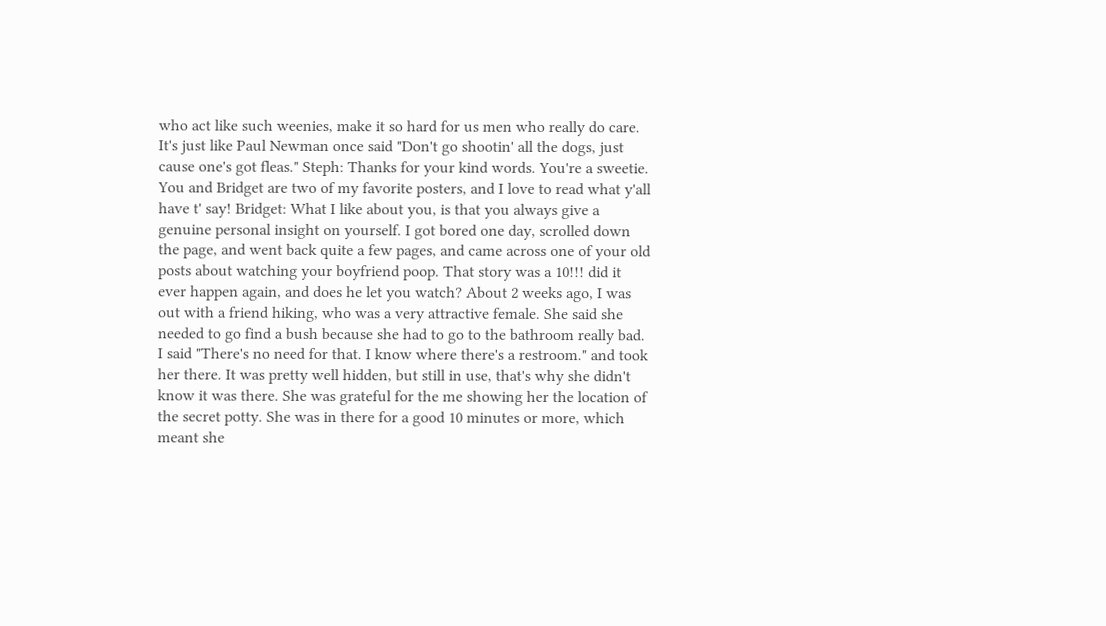who act like such weenies, make it so hard for us men who really do care. It's just like Paul Newman once said "Don't go shootin' all the dogs, just cause one's got fleas." Steph: Thanks for your kind words. You're a sweetie. You and Bridget are two of my favorite posters, and I love to read what y'all have t' say! Bridget: What I like about you, is that you always give a genuine personal insight on yourself. I got bored one day, scrolled down the page, and went back quite a few pages, and came across one of your old posts about watching your boyfriend poop. That story was a 10!!! did it ever happen again, and does he let you watch? About 2 weeks ago, I was out with a friend hiking, who was a very attractive female. She said she needed to go find a bush because she had to go to the bathroom really bad. I said "There's no need for that. I know where there's a restroom." and took her there. It was pretty well hidden, but still in use, that's why she didn't know it was there. She was grateful for the me showing her the location of the secret potty. She was in there for a good 10 minutes or more, which meant she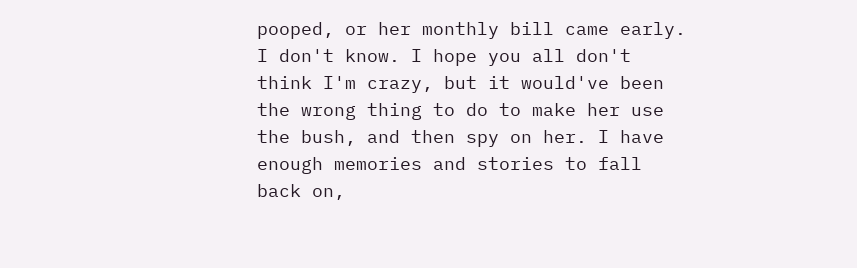pooped, or her monthly bill came early. I don't know. I hope you all don't think I'm crazy, but it would've been the wrong thing to do to make her use the bush, and then spy on her. I have enough memories and stories to fall back on,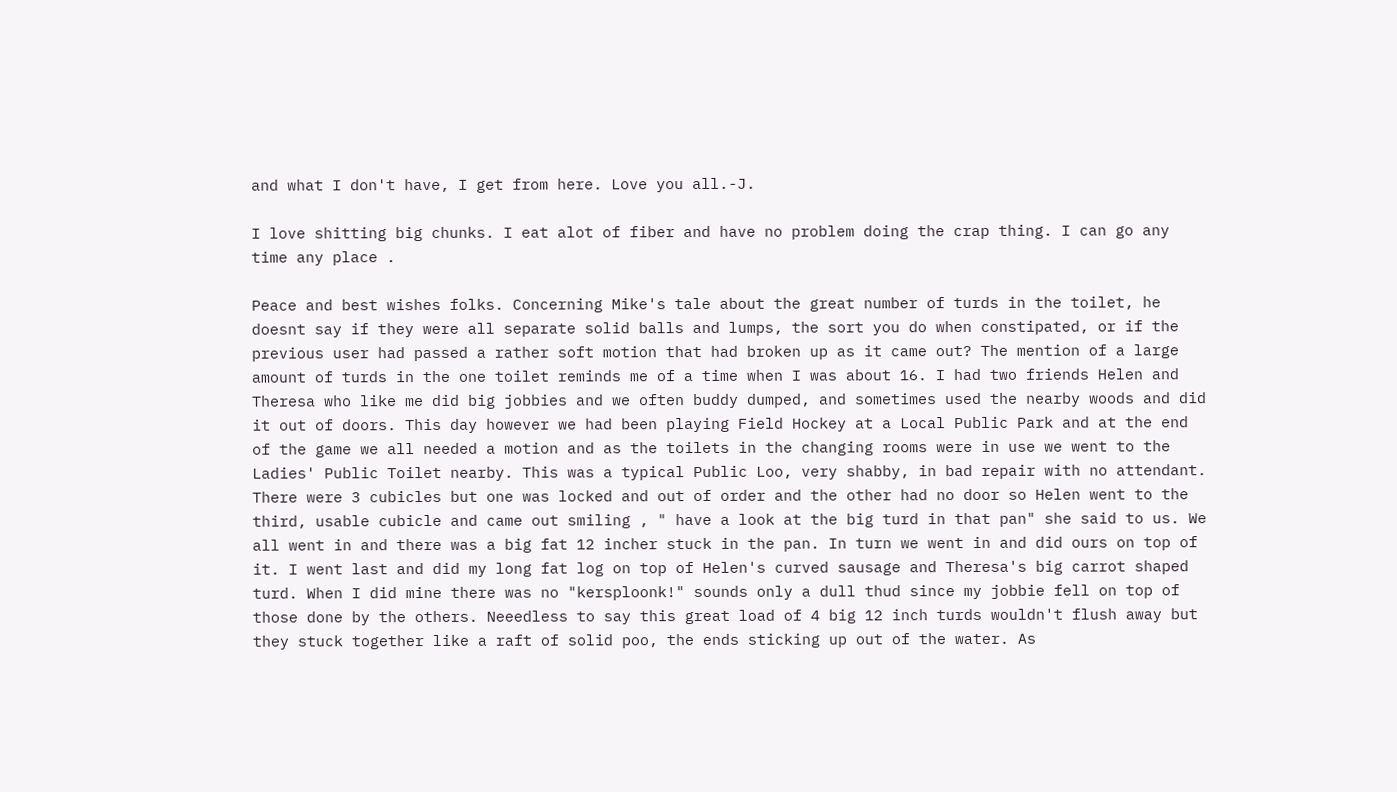and what I don't have, I get from here. Love you all.-J.

I love shitting big chunks. I eat alot of fiber and have no problem doing the crap thing. I can go any time any place .

Peace and best wishes folks. Concerning Mike's tale about the great number of turds in the toilet, he doesnt say if they were all separate solid balls and lumps, the sort you do when constipated, or if the previous user had passed a rather soft motion that had broken up as it came out? The mention of a large amount of turds in the one toilet reminds me of a time when I was about 16. I had two friends Helen and Theresa who like me did big jobbies and we often buddy dumped, and sometimes used the nearby woods and did it out of doors. This day however we had been playing Field Hockey at a Local Public Park and at the end of the game we all needed a motion and as the toilets in the changing rooms were in use we went to the Ladies' Public Toilet nearby. This was a typical Public Loo, very shabby, in bad repair with no attendant. There were 3 cubicles but one was locked and out of order and the other had no door so Helen went to the third, usable cubicle and came out smiling , " have a look at the big turd in that pan" she said to us. We all went in and there was a big fat 12 incher stuck in the pan. In turn we went in and did ours on top of it. I went last and did my long fat log on top of Helen's curved sausage and Theresa's big carrot shaped turd. When I did mine there was no "kersploonk!" sounds only a dull thud since my jobbie fell on top of those done by the others. Neeedless to say this great load of 4 big 12 inch turds wouldn't flush away but they stuck together like a raft of solid poo, the ends sticking up out of the water. As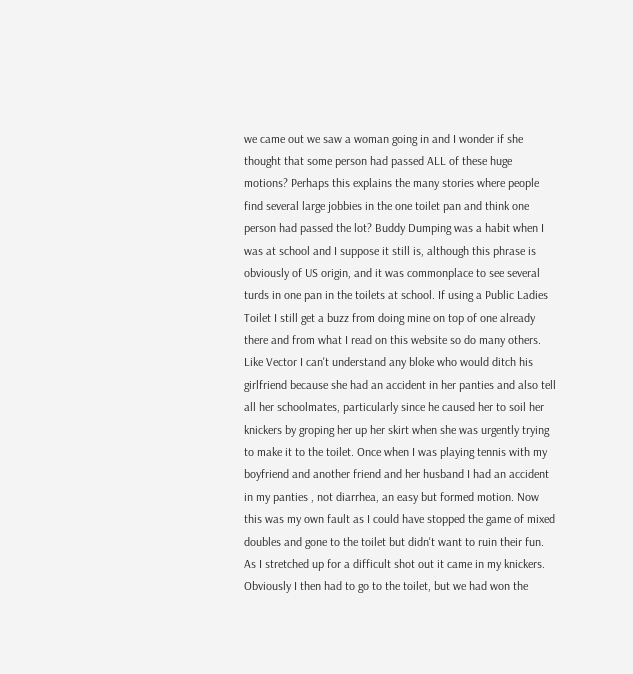we came out we saw a woman going in and I wonder if she thought that some person had passed ALL of these huge motions? Perhaps this explains the many stories where people find several large jobbies in the one toilet pan and think one person had passed the lot? Buddy Dumping was a habit when I was at school and I suppose it still is, although this phrase is obviously of US origin, and it was commonplace to see several turds in one pan in the toilets at school. If using a Public Ladies Toilet I still get a buzz from doing mine on top of one already there and from what I read on this website so do many others. Like Vector I can't understand any bloke who would ditch his girlfriend because she had an accident in her panties and also tell all her schoolmates, particularly since he caused her to soil her knickers by groping her up her skirt when she was urgently trying to make it to the toilet. Once when I was playing tennis with my boyfriend and another friend and her husband I had an accident in my panties , not diarrhea, an easy but formed motion. Now this was my own fault as I could have stopped the game of mixed doubles and gone to the toilet but didn't want to ruin their fun. As I stretched up for a difficult shot out it came in my knickers. Obviously I then had to go to the toilet, but we had won the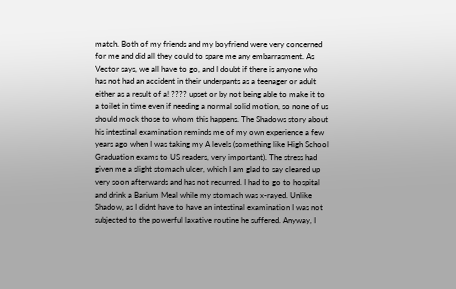match. Both of my friends and my boyfriend were very concerned for me and did all they could to spare me any embarrasment. As Vector says, we all have to go, and I doubt if there is anyone who has not had an accident in their underpants as a teenager or adult either as a result of a! ???? upset or by not being able to make it to a toilet in time even if needing a normal solid motion, so none of us should mock those to whom this happens. The Shadows story about his intestinal examination reminds me of my own experience a few years ago when I was taking my A levels (something like High School Graduation exams to US readers, very important). The stress had given me a slight stomach ulcer, which I am glad to say cleared up very soon afterwards and has not recurred. I had to go to hospital and drink a Barium Meal while my stomach was x-rayed. Unlike Shadow, as I didnt have to have an intestinal examination I was not subjected to the powerful laxative routine he suffered. Anyway, I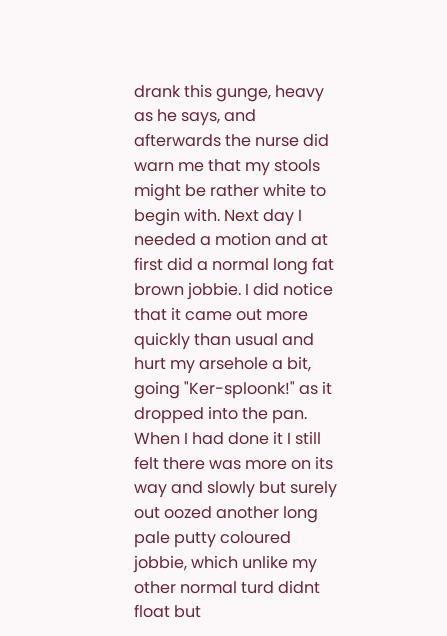drank this gunge, heavy as he says, and afterwards the nurse did warn me that my stools might be rather white to begin with. Next day I needed a motion and at first did a normal long fat brown jobbie. I did notice that it came out more quickly than usual and hurt my arsehole a bit, going "Ker-sploonk!" as it dropped into the pan. When I had done it I still felt there was more on its way and slowly but surely out oozed another long pale putty coloured jobbie, which unlike my other normal turd didnt float but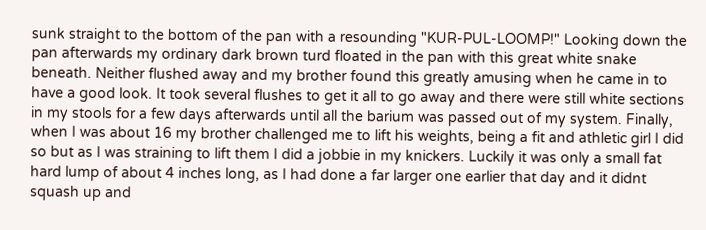sunk straight to the bottom of the pan with a resounding "KUR-PUL-LOOMP!" Looking down the pan afterwards my ordinary dark brown turd floated in the pan with this great white snake beneath. Neither flushed away and my brother found this greatly amusing when he came in to have a good look. It took several flushes to get it all to go away and there were still white sections in my stools for a few days afterwards until all the barium was passed out of my system. Finally, when I was about 16 my brother challenged me to lift his weights, being a fit and athletic girl I did so but as I was straining to lift them I did a jobbie in my knickers. Luckily it was only a small fat hard lump of about 4 inches long, as I had done a far larger one earlier that day and it didnt squash up and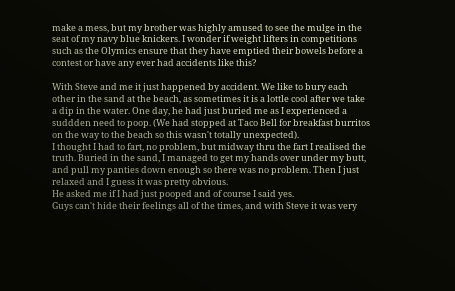make a mess, but my brother was highly amused to see the mulge in the seat of my navy blue knickers. I wonder if weight lifters in competitions such as the Olymics ensure that they have emptied their bowels before a contest or have any ever had accidents like this?

With Steve and me it just happened by accident. We like to bury each other in the sand at the beach, as sometimes it is a lottle cool after we take a dip in the water. One day, he had just buried me as I experienced a suddden need to poop. (We had stopped at Taco Bell for breakfast burritos on the way to the beach so this wasn't totally unexpected).
I thought I had to fart, no problem, but midway thru the fart I realised the truth. Buried in the sand, I managed to get my hands over under my butt, and pull my panties down enough so there was no problem. Then I just relaxed and I guess it was pretty obvious.
He asked me if I had just pooped and of course I said yes.
Guys can't hide their feelings all of the times, and with Steve it was very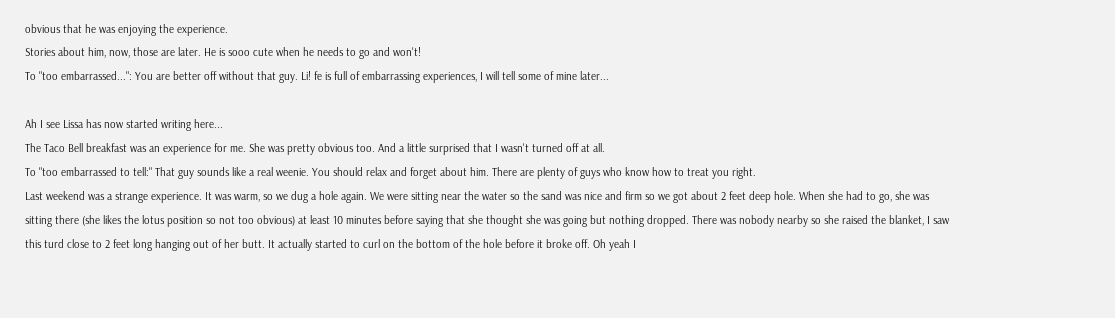obvious that he was enjoying the experience.
Stories about him, now, those are later. He is sooo cute when he needs to go and won't!
To "too embarrassed...": You are better off without that guy. Li! fe is full of embarrassing experiences, I will tell some of mine later...

Ah I see Lissa has now started writing here...
The Taco Bell breakfast was an experience for me. She was pretty obvious too. And a little surprised that I wasn't turned off at all.
To "too embarrassed to tell:" That guy sounds like a real weenie. You should relax and forget about him. There are plenty of guys who know how to treat you right.
Last weekend was a strange experience. It was warm, so we dug a hole again. We were sitting near the water so the sand was nice and firm so we got about 2 feet deep hole. When she had to go, she was sitting there (she likes the lotus position so not too obvious) at least 10 minutes before saying that she thought she was going but nothing dropped. There was nobody nearby so she raised the blanket, I saw this turd close to 2 feet long hanging out of her butt. It actually started to curl on the bottom of the hole before it broke off. Oh yeah I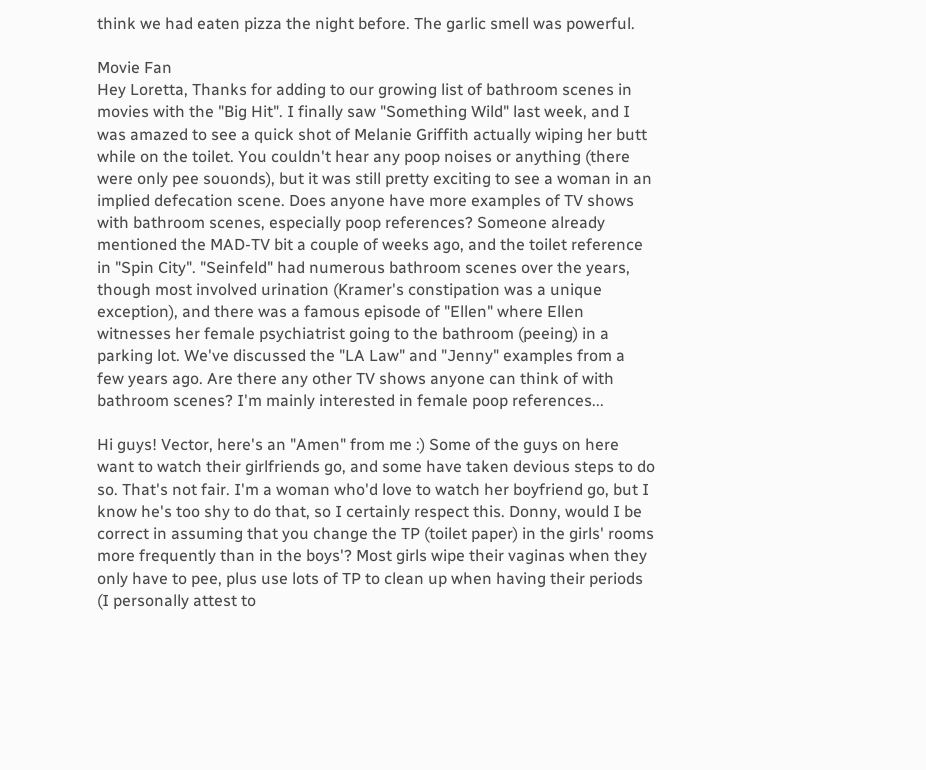think we had eaten pizza the night before. The garlic smell was powerful.

Movie Fan
Hey Loretta, Thanks for adding to our growing list of bathroom scenes in movies with the "Big Hit". I finally saw "Something Wild" last week, and I was amazed to see a quick shot of Melanie Griffith actually wiping her butt while on the toilet. You couldn't hear any poop noises or anything (there were only pee souonds), but it was still pretty exciting to see a woman in an implied defecation scene. Does anyone have more examples of TV shows with bathroom scenes, especially poop references? Someone already mentioned the MAD-TV bit a couple of weeks ago, and the toilet reference in "Spin City". "Seinfeld" had numerous bathroom scenes over the years, though most involved urination (Kramer's constipation was a unique exception), and there was a famous episode of "Ellen" where Ellen witnesses her female psychiatrist going to the bathroom (peeing) in a parking lot. We've discussed the "LA Law" and "Jenny" examples from a few years ago. Are there any other TV shows anyone can think of with bathroom scenes? I'm mainly interested in female poop references...

Hi guys! Vector, here's an "Amen" from me :) Some of the guys on here want to watch their girlfriends go, and some have taken devious steps to do so. That's not fair. I'm a woman who'd love to watch her boyfriend go, but I know he's too shy to do that, so I certainly respect this. Donny, would I be correct in assuming that you change the TP (toilet paper) in the girls' rooms more frequently than in the boys'? Most girls wipe their vaginas when they only have to pee, plus use lots of TP to clean up when having their periods (I personally attest to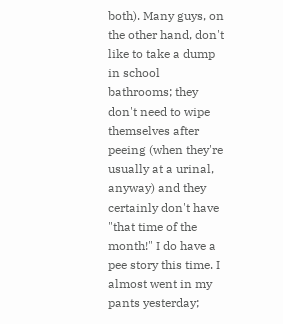both). Many guys, on the other hand, don't like to take a dump in school bathrooms; they don't need to wipe themselves after peeing (when they're usually at a urinal, anyway) and they certainly don't have "that time of the month!" I do have a pee story this time. I almost went in my pants yesterday;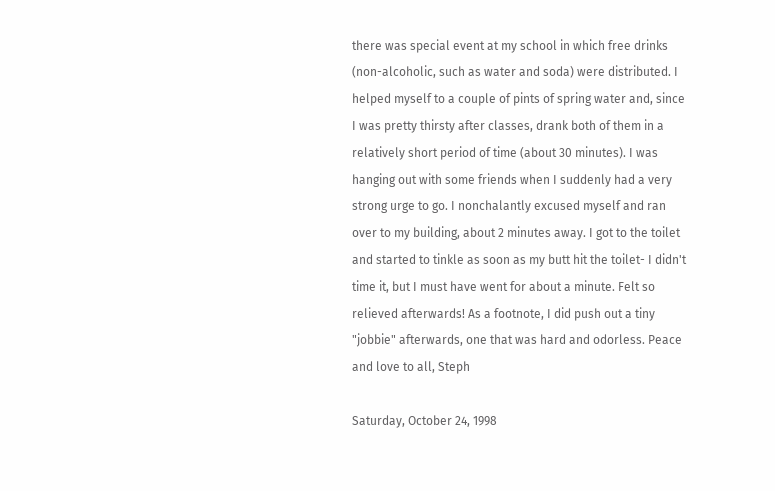there was special event at my school in which free drinks (non-alcoholic, such as water and soda) were distributed. I helped myself to a couple of pints of spring water and, since I was pretty thirsty after classes, drank both of them in a relatively short period of time (about 30 minutes). I was hanging out with some friends when I suddenly had a very strong urge to go. I nonchalantly excused myself and ran over to my building, about 2 minutes away. I got to the toilet and started to tinkle as soon as my butt hit the toilet- I didn't time it, but I must have went for about a minute. Felt so relieved afterwards! As a footnote, I did push out a tiny "jobbie" afterwards, one that was hard and odorless. Peace and love to all, Steph

Saturday, October 24, 1998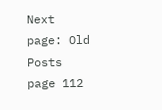Next page: Old Posts page 112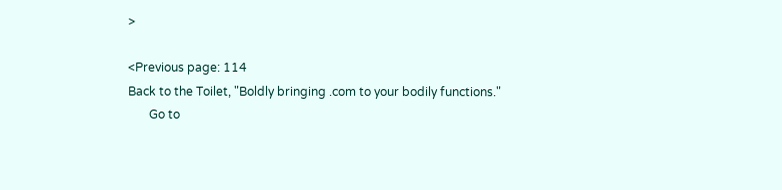>

<Previous page: 114
Back to the Toilet, "Boldly bringing .com to your bodily functions."
       Go to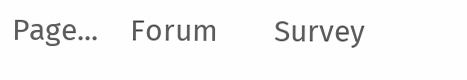Page...    Forum       Survey